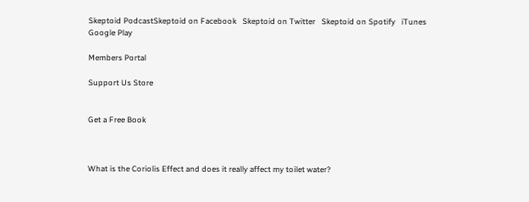Skeptoid PodcastSkeptoid on Facebook   Skeptoid on Twitter   Skeptoid on Spotify   iTunes   Google Play

Members Portal

Support Us Store


Get a Free Book



What is the Coriolis Effect and does it really affect my toilet water?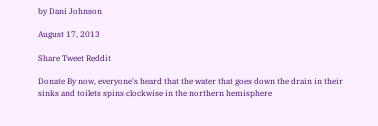by Dani Johnson

August 17, 2013

Share Tweet Reddit

Donate By now, everyone's heard that the water that goes down the drain in their sinks and toilets spins clockwise in the northern hemisphere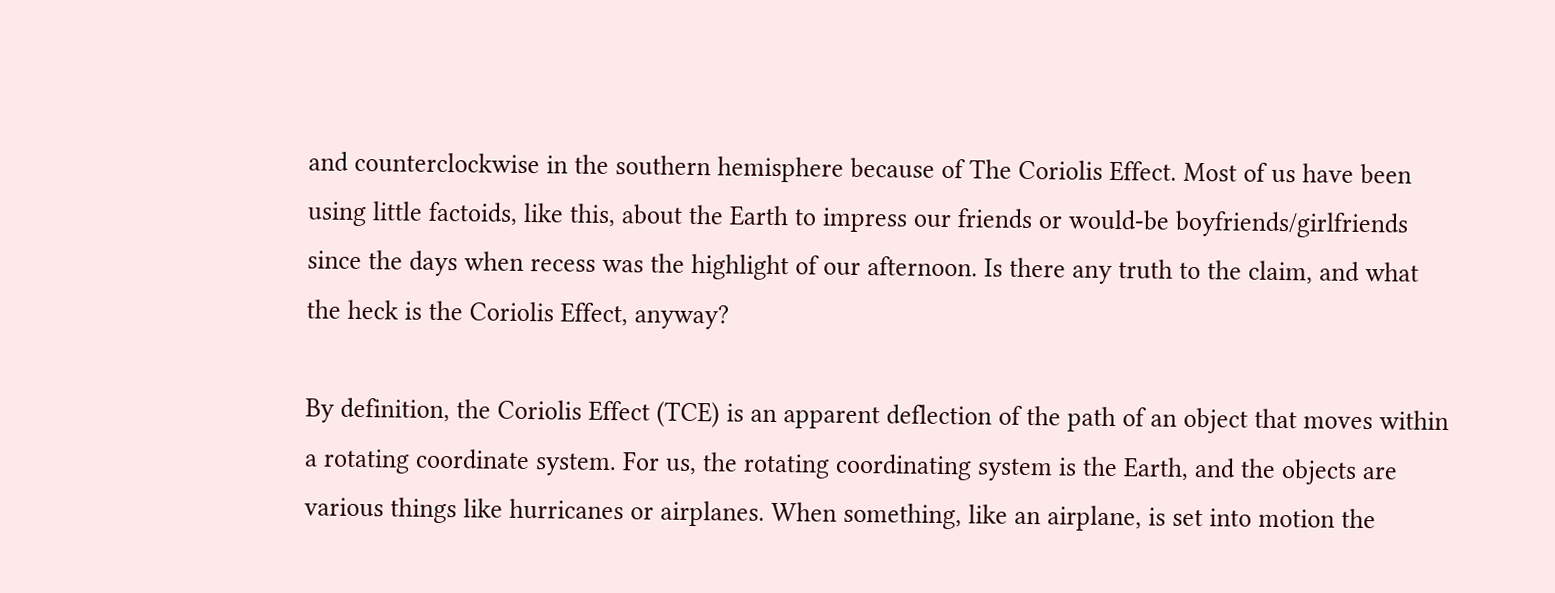and counterclockwise in the southern hemisphere because of The Coriolis Effect. Most of us have been using little factoids, like this, about the Earth to impress our friends or would-be boyfriends/girlfriends since the days when recess was the highlight of our afternoon. Is there any truth to the claim, and what the heck is the Coriolis Effect, anyway?

By definition, the Coriolis Effect (TCE) is an apparent deflection of the path of an object that moves within a rotating coordinate system. For us, the rotating coordinating system is the Earth, and the objects are various things like hurricanes or airplanes. When something, like an airplane, is set into motion the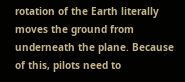rotation of the Earth literally moves the ground from underneath the plane. Because of this, pilots need to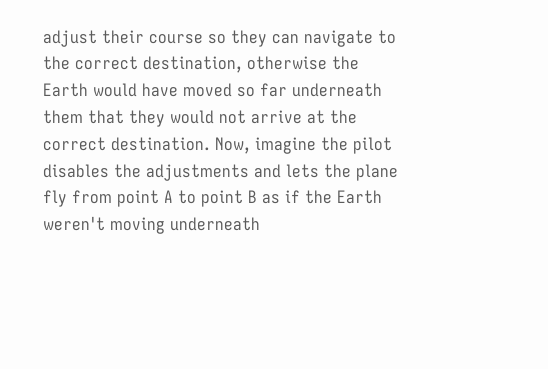adjust their course so they can navigate to the correct destination, otherwise the Earth would have moved so far underneath them that they would not arrive at the correct destination. Now, imagine the pilot disables the adjustments and lets the plane fly from point A to point B as if the Earth weren't moving underneath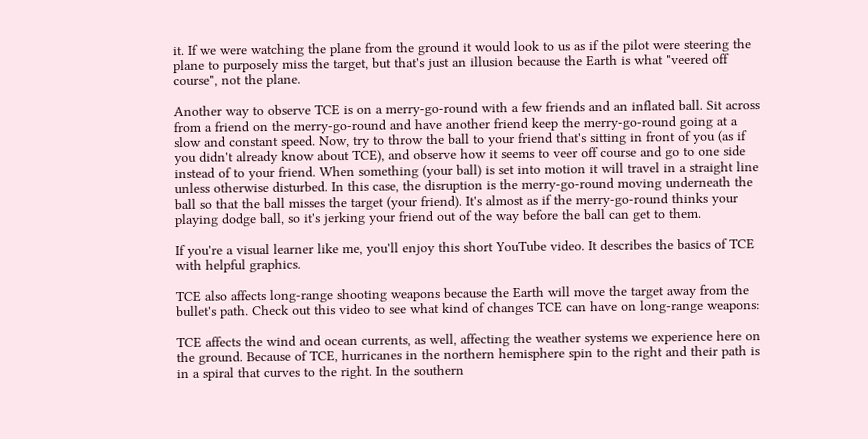it. If we were watching the plane from the ground it would look to us as if the pilot were steering the plane to purposely miss the target, but that's just an illusion because the Earth is what "veered off course", not the plane.

Another way to observe TCE is on a merry-go-round with a few friends and an inflated ball. Sit across from a friend on the merry-go-round and have another friend keep the merry-go-round going at a slow and constant speed. Now, try to throw the ball to your friend that's sitting in front of you (as if you didn't already know about TCE), and observe how it seems to veer off course and go to one side instead of to your friend. When something (your ball) is set into motion it will travel in a straight line unless otherwise disturbed. In this case, the disruption is the merry-go-round moving underneath the ball so that the ball misses the target (your friend). It's almost as if the merry-go-round thinks your playing dodge ball, so it's jerking your friend out of the way before the ball can get to them.

If you're a visual learner like me, you'll enjoy this short YouTube video. It describes the basics of TCE with helpful graphics.

TCE also affects long-range shooting weapons because the Earth will move the target away from the bullet's path. Check out this video to see what kind of changes TCE can have on long-range weapons:

TCE affects the wind and ocean currents, as well, affecting the weather systems we experience here on the ground. Because of TCE, hurricanes in the northern hemisphere spin to the right and their path is in a spiral that curves to the right. In the southern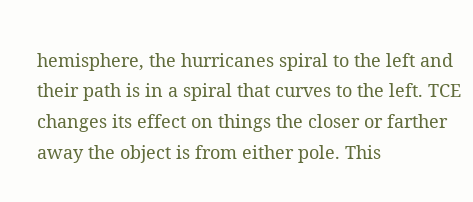hemisphere, the hurricanes spiral to the left and their path is in a spiral that curves to the left. TCE changes its effect on things the closer or farther away the object is from either pole. This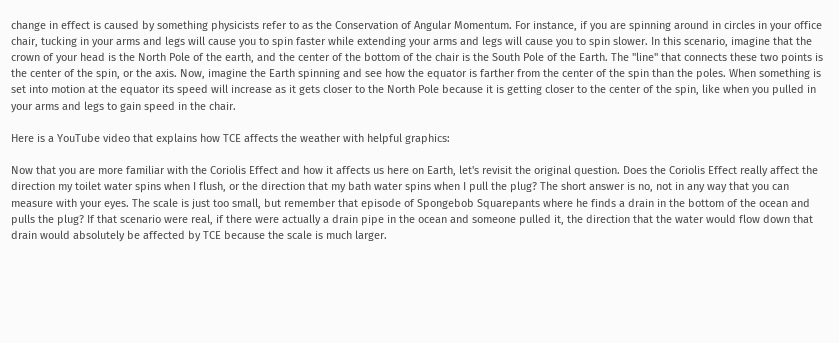change in effect is caused by something physicists refer to as the Conservation of Angular Momentum. For instance, if you are spinning around in circles in your office chair, tucking in your arms and legs will cause you to spin faster while extending your arms and legs will cause you to spin slower. In this scenario, imagine that the crown of your head is the North Pole of the earth, and the center of the bottom of the chair is the South Pole of the Earth. The "line" that connects these two points is the center of the spin, or the axis. Now, imagine the Earth spinning and see how the equator is farther from the center of the spin than the poles. When something is set into motion at the equator its speed will increase as it gets closer to the North Pole because it is getting closer to the center of the spin, like when you pulled in your arms and legs to gain speed in the chair.

Here is a YouTube video that explains how TCE affects the weather with helpful graphics:

Now that you are more familiar with the Coriolis Effect and how it affects us here on Earth, let's revisit the original question. Does the Coriolis Effect really affect the direction my toilet water spins when I flush, or the direction that my bath water spins when I pull the plug? The short answer is no, not in any way that you can measure with your eyes. The scale is just too small, but remember that episode of Spongebob Squarepants where he finds a drain in the bottom of the ocean and pulls the plug? If that scenario were real, if there were actually a drain pipe in the ocean and someone pulled it, the direction that the water would flow down that drain would absolutely be affected by TCE because the scale is much larger.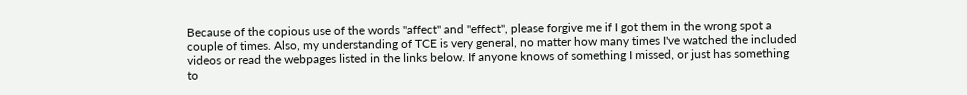Because of the copious use of the words "affect" and "effect", please forgive me if I got them in the wrong spot a couple of times. Also, my understanding of TCE is very general, no matter how many times I've watched the included videos or read the webpages listed in the links below. If anyone knows of something I missed, or just has something to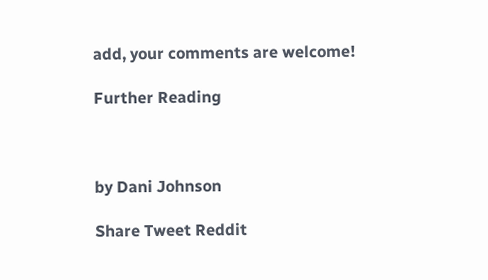add, your comments are welcome!

Further Reading



by Dani Johnson

Share Tweet Reddit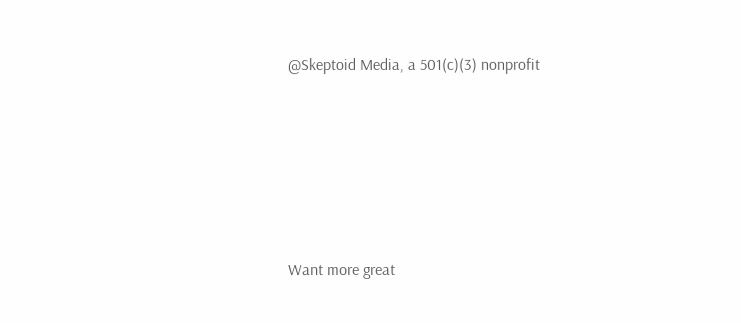@Skeptoid Media, a 501(c)(3) nonprofit








Want more great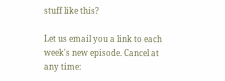stuff like this?

Let us email you a link to each week's new episode. Cancel at any time: